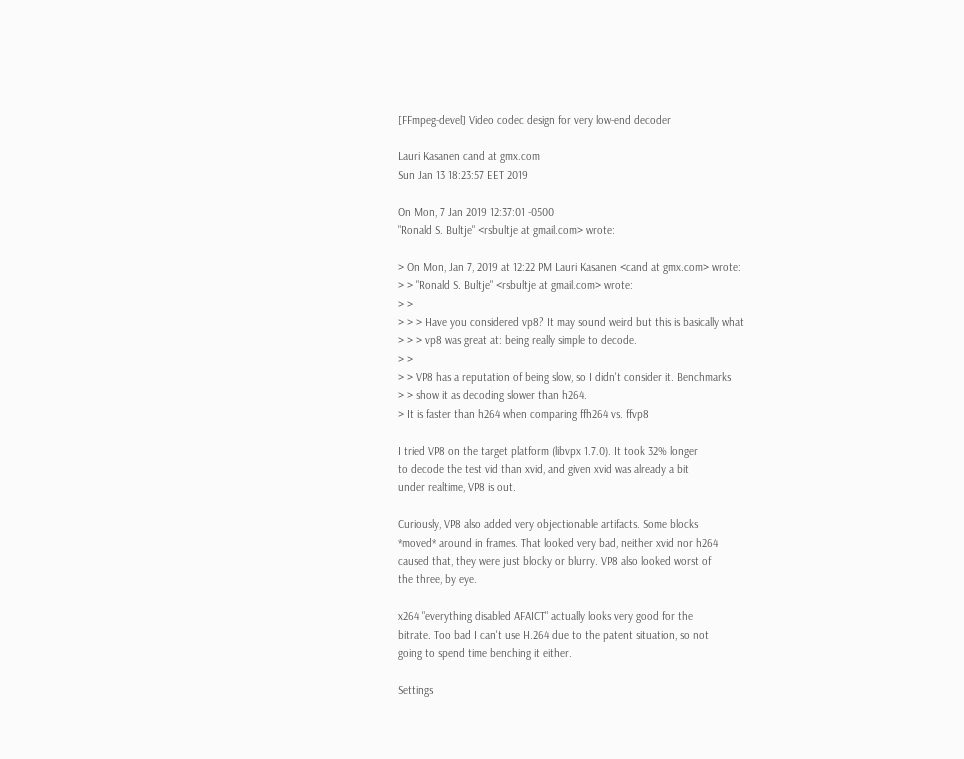[FFmpeg-devel] Video codec design for very low-end decoder

Lauri Kasanen cand at gmx.com
Sun Jan 13 18:23:57 EET 2019

On Mon, 7 Jan 2019 12:37:01 -0500
"Ronald S. Bultje" <rsbultje at gmail.com> wrote:

> On Mon, Jan 7, 2019 at 12:22 PM Lauri Kasanen <cand at gmx.com> wrote:
> > "Ronald S. Bultje" <rsbultje at gmail.com> wrote:
> >
> > > Have you considered vp8? It may sound weird but this is basically what
> > > vp8 was great at: being really simple to decode.
> >
> > VP8 has a reputation of being slow, so I didn't consider it. Benchmarks
> > show it as decoding slower than h264.
> It is faster than h264 when comparing ffh264 vs. ffvp8

I tried VP8 on the target platform (libvpx 1.7.0). It took 32% longer
to decode the test vid than xvid, and given xvid was already a bit
under realtime, VP8 is out.

Curiously, VP8 also added very objectionable artifacts. Some blocks
*moved* around in frames. That looked very bad, neither xvid nor h264
caused that, they were just blocky or blurry. VP8 also looked worst of
the three, by eye.

x264 "everything disabled AFAICT" actually looks very good for the
bitrate. Too bad I can't use H.264 due to the patent situation, so not
going to spend time benching it either.

Settings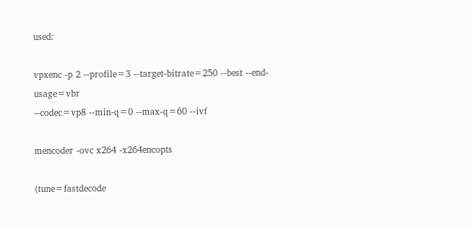used:

vpxenc -p 2 --profile=3 --target-bitrate=250 --best --end-usage=vbr
--codec=vp8 --min-q=0 --max-q=60 --ivf

mencoder -ovc x264 -x264encopts

(tune=fastdecode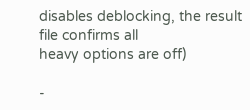disables deblocking, the result file confirms all
heavy options are off)

-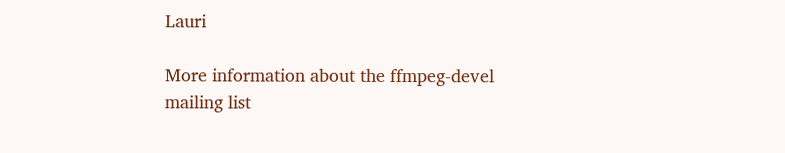Lauri

More information about the ffmpeg-devel mailing list